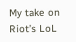My take on Riot’s LoL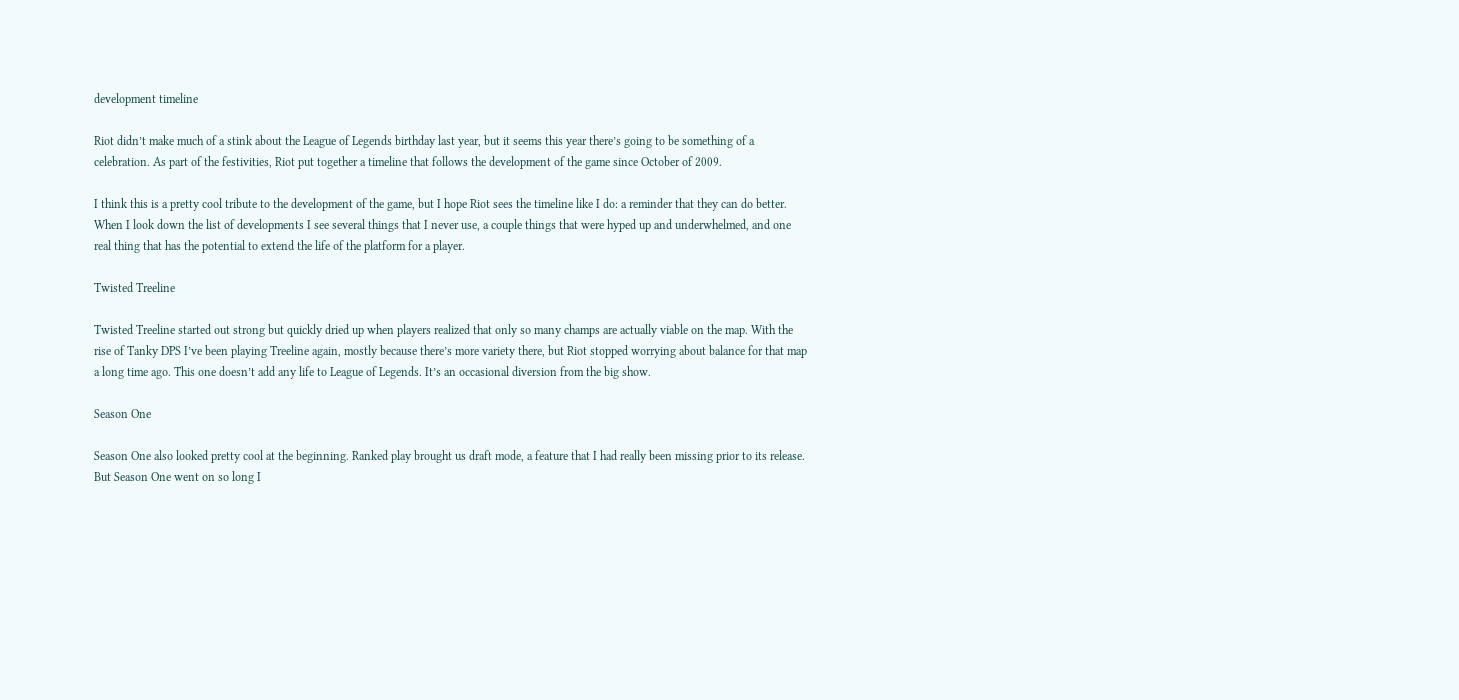development timeline

Riot didn’t make much of a stink about the League of Legends birthday last year, but it seems this year there’s going to be something of a celebration. As part of the festivities, Riot put together a timeline that follows the development of the game since October of 2009.

I think this is a pretty cool tribute to the development of the game, but I hope Riot sees the timeline like I do: a reminder that they can do better. When I look down the list of developments I see several things that I never use, a couple things that were hyped up and underwhelmed, and one real thing that has the potential to extend the life of the platform for a player.

Twisted Treeline

Twisted Treeline started out strong but quickly dried up when players realized that only so many champs are actually viable on the map. With the rise of Tanky DPS I’ve been playing Treeline again, mostly because there’s more variety there, but Riot stopped worrying about balance for that map a long time ago. This one doesn’t add any life to League of Legends. It’s an occasional diversion from the big show.

Season One

Season One also looked pretty cool at the beginning. Ranked play brought us draft mode, a feature that I had really been missing prior to its release. But Season One went on so long I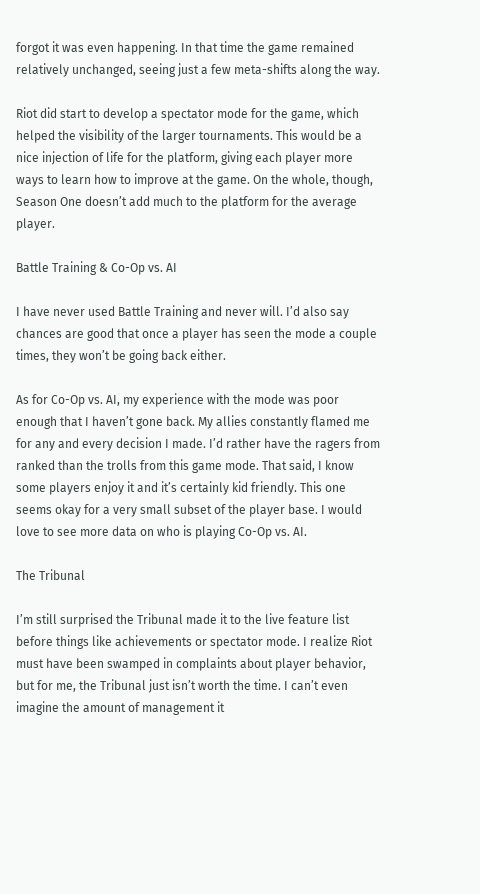forgot it was even happening. In that time the game remained relatively unchanged, seeing just a few meta-shifts along the way.

Riot did start to develop a spectator mode for the game, which helped the visibility of the larger tournaments. This would be a nice injection of life for the platform, giving each player more ways to learn how to improve at the game. On the whole, though, Season One doesn’t add much to the platform for the average player.

Battle Training & Co-Op vs. AI

I have never used Battle Training and never will. I’d also say chances are good that once a player has seen the mode a couple times, they won’t be going back either.

As for Co-Op vs. AI, my experience with the mode was poor enough that I haven’t gone back. My allies constantly flamed me for any and every decision I made. I’d rather have the ragers from ranked than the trolls from this game mode. That said, I know some players enjoy it and it’s certainly kid friendly. This one seems okay for a very small subset of the player base. I would love to see more data on who is playing Co-Op vs. AI.

The Tribunal

I’m still surprised the Tribunal made it to the live feature list before things like achievements or spectator mode. I realize Riot must have been swamped in complaints about player behavior, but for me, the Tribunal just isn’t worth the time. I can’t even imagine the amount of management it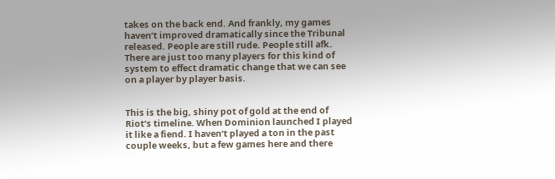takes on the back end. And frankly, my games haven’t improved dramatically since the Tribunal released. People are still rude. People still afk. There are just too many players for this kind of system to effect dramatic change that we can see on a player by player basis.


This is the big, shiny pot of gold at the end of Riot’s timeline. When Dominion launched I played it like a fiend. I haven’t played a ton in the past couple weeks, but a few games here and there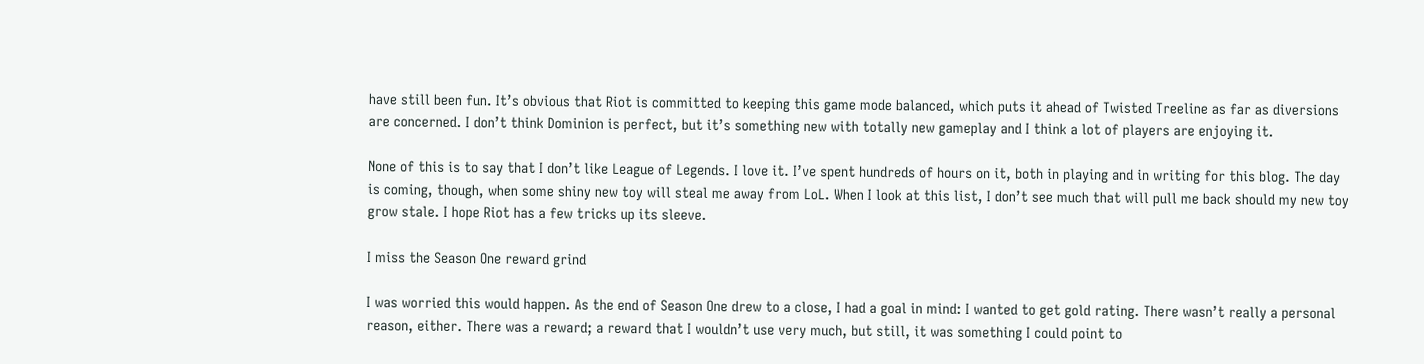have still been fun. It’s obvious that Riot is committed to keeping this game mode balanced, which puts it ahead of Twisted Treeline as far as diversions are concerned. I don’t think Dominion is perfect, but it’s something new with totally new gameplay and I think a lot of players are enjoying it.

None of this is to say that I don’t like League of Legends. I love it. I’ve spent hundreds of hours on it, both in playing and in writing for this blog. The day is coming, though, when some shiny new toy will steal me away from LoL. When I look at this list, I don’t see much that will pull me back should my new toy grow stale. I hope Riot has a few tricks up its sleeve.

I miss the Season One reward grind

I was worried this would happen. As the end of Season One drew to a close, I had a goal in mind: I wanted to get gold rating. There wasn’t really a personal reason, either. There was a reward; a reward that I wouldn’t use very much, but still, it was something I could point to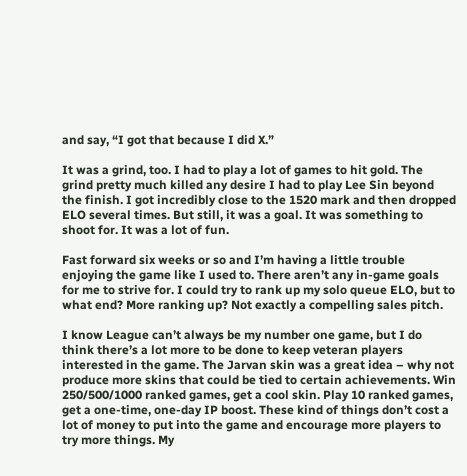and say, “I got that because I did X.”

It was a grind, too. I had to play a lot of games to hit gold. The grind pretty much killed any desire I had to play Lee Sin beyond the finish. I got incredibly close to the 1520 mark and then dropped ELO several times. But still, it was a goal. It was something to shoot for. It was a lot of fun.

Fast forward six weeks or so and I’m having a little trouble enjoying the game like I used to. There aren’t any in-game goals for me to strive for. I could try to rank up my solo queue ELO, but to what end? More ranking up? Not exactly a compelling sales pitch.

I know League can’t always be my number one game, but I do think there’s a lot more to be done to keep veteran players interested in the game. The Jarvan skin was a great idea – why not produce more skins that could be tied to certain achievements. Win 250/500/1000 ranked games, get a cool skin. Play 10 ranked games, get a one-time, one-day IP boost. These kind of things don’t cost a lot of money to put into the game and encourage more players to try more things. My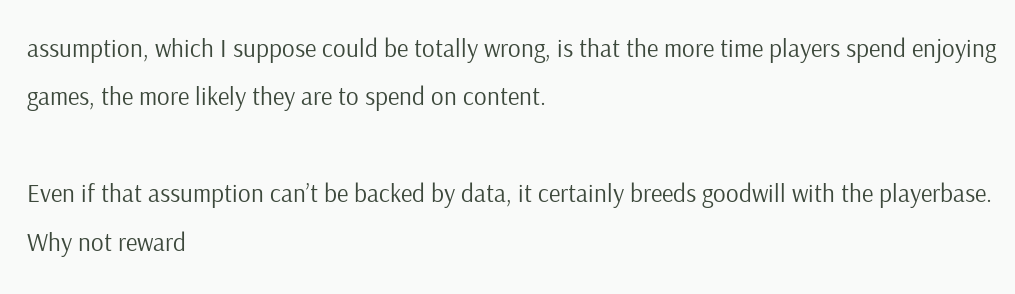assumption, which I suppose could be totally wrong, is that the more time players spend enjoying games, the more likely they are to spend on content.

Even if that assumption can’t be backed by data, it certainly breeds goodwill with the playerbase. Why not reward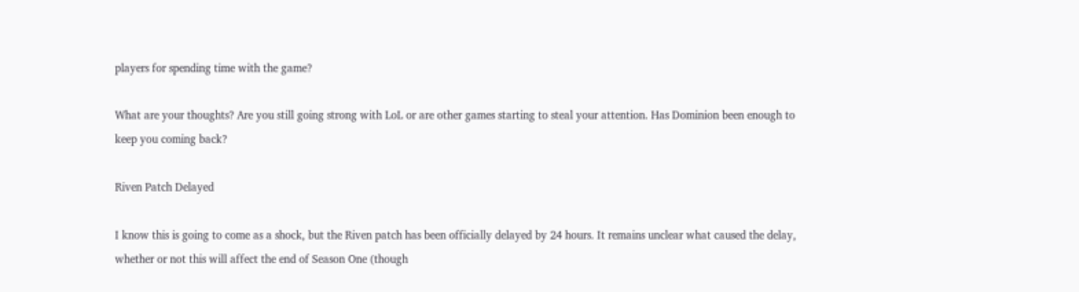players for spending time with the game?

What are your thoughts? Are you still going strong with LoL or are other games starting to steal your attention. Has Dominion been enough to keep you coming back?

Riven Patch Delayed

I know this is going to come as a shock, but the Riven patch has been officially delayed by 24 hours. It remains unclear what caused the delay, whether or not this will affect the end of Season One (though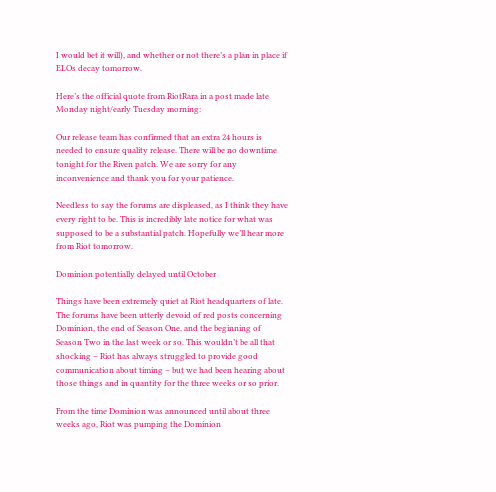I would bet it will), and whether or not there’s a plan in place if ELOs decay tomorrow.

Here’s the official quote from RiotRara in a post made late Monday night/early Tuesday morning:

Our release team has confirmed that an extra 24 hours is needed to ensure quality release. There will be no downtime tonight for the Riven patch. We are sorry for any inconvenience and thank you for your patience.

Needless to say the forums are displeased, as I think they have every right to be. This is incredibly late notice for what was supposed to be a substantial patch. Hopefully we’ll hear more from Riot tomorrow.

Dominion potentially delayed until October

Things have been extremely quiet at Riot headquarters of late. The forums have been utterly devoid of red posts concerning Dominion, the end of Season One, and the beginning of Season Two in the last week or so. This wouldn’t be all that shocking – Riot has always struggled to provide good communication about timing – but we had been hearing about those things and in quantity for the three weeks or so prior.

From the time Dominion was announced until about three weeks ago, Riot was pumping the Dominion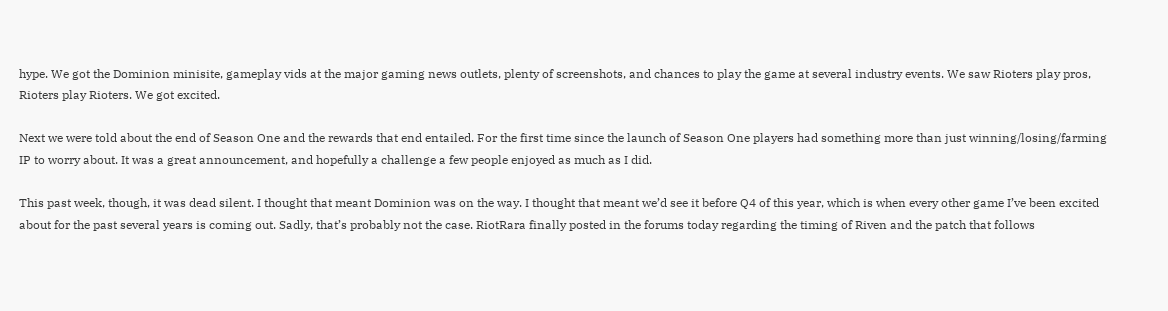hype. We got the Dominion minisite, gameplay vids at the major gaming news outlets, plenty of screenshots, and chances to play the game at several industry events. We saw Rioters play pros, Rioters play Rioters. We got excited.

Next we were told about the end of Season One and the rewards that end entailed. For the first time since the launch of Season One players had something more than just winning/losing/farming IP to worry about. It was a great announcement, and hopefully a challenge a few people enjoyed as much as I did.

This past week, though, it was dead silent. I thought that meant Dominion was on the way. I thought that meant we’d see it before Q4 of this year, which is when every other game I’ve been excited about for the past several years is coming out. Sadly, that’s probably not the case. RiotRara finally posted in the forums today regarding the timing of Riven and the patch that follows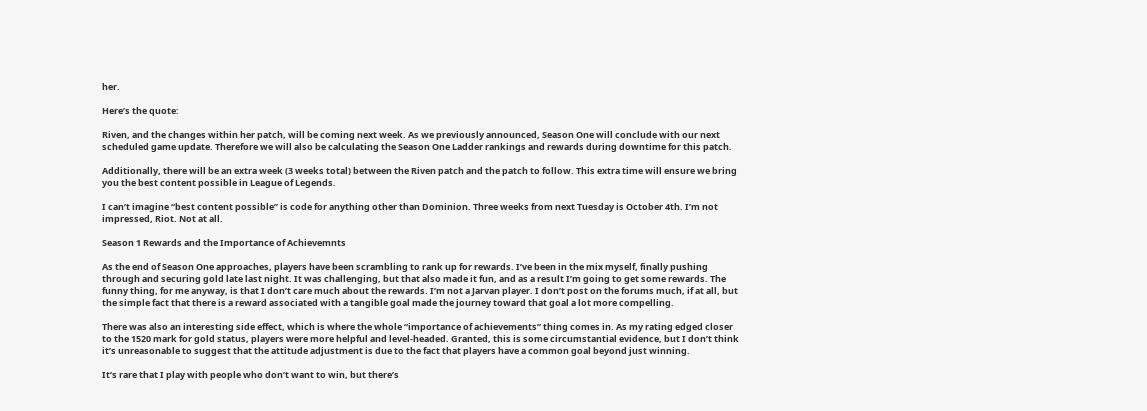her.

Here’s the quote:

Riven, and the changes within her patch, will be coming next week. As we previously announced, Season One will conclude with our next scheduled game update. Therefore we will also be calculating the Season One Ladder rankings and rewards during downtime for this patch.

Additionally, there will be an extra week (3 weeks total) between the Riven patch and the patch to follow. This extra time will ensure we bring you the best content possible in League of Legends.

I can’t imagine “best content possible” is code for anything other than Dominion. Three weeks from next Tuesday is October 4th. I’m not impressed, Riot. Not at all.

Season 1 Rewards and the Importance of Achievemnts

As the end of Season One approaches, players have been scrambling to rank up for rewards. I’ve been in the mix myself, finally pushing through and securing gold late last night. It was challenging, but that also made it fun, and as a result I’m going to get some rewards. The funny thing, for me anyway, is that I don’t care much about the rewards. I’m not a Jarvan player. I don’t post on the forums much, if at all, but the simple fact that there is a reward associated with a tangible goal made the journey toward that goal a lot more compelling.

There was also an interesting side effect, which is where the whole “importance of achievements” thing comes in. As my rating edged closer to the 1520 mark for gold status, players were more helpful and level-headed. Granted, this is some circumstantial evidence, but I don’t think it’s unreasonable to suggest that the attitude adjustment is due to the fact that players have a common goal beyond just winning.

It’s rare that I play with people who don’t want to win, but there’s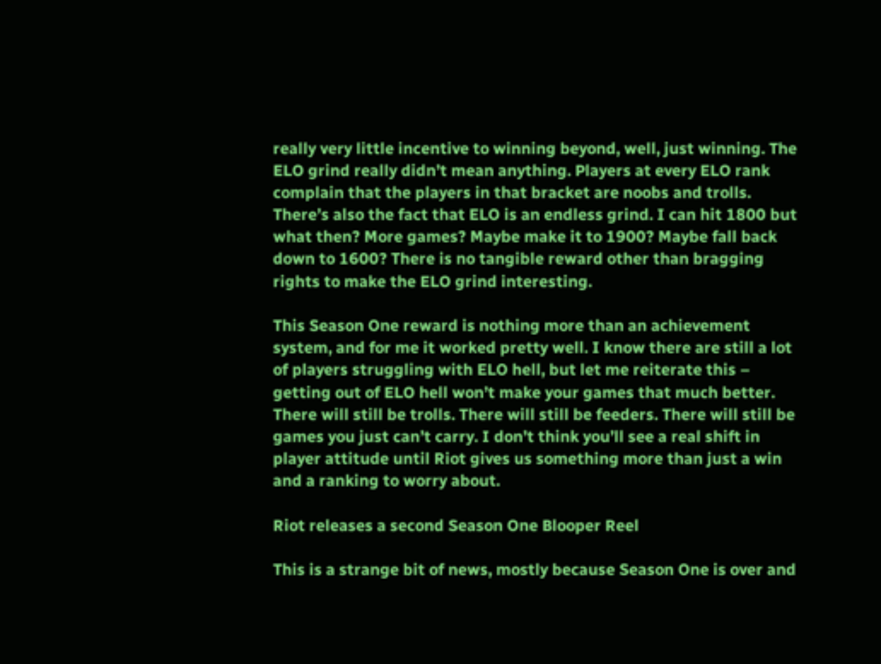really very little incentive to winning beyond, well, just winning. The ELO grind really didn’t mean anything. Players at every ELO rank complain that the players in that bracket are noobs and trolls. There’s also the fact that ELO is an endless grind. I can hit 1800 but what then? More games? Maybe make it to 1900? Maybe fall back down to 1600? There is no tangible reward other than bragging rights to make the ELO grind interesting.

This Season One reward is nothing more than an achievement system, and for me it worked pretty well. I know there are still a lot of players struggling with ELO hell, but let me reiterate this – getting out of ELO hell won’t make your games that much better. There will still be trolls. There will still be feeders. There will still be games you just can’t carry. I don’t think you’ll see a real shift in player attitude until Riot gives us something more than just a win and a ranking to worry about.

Riot releases a second Season One Blooper Reel

This is a strange bit of news, mostly because Season One is over and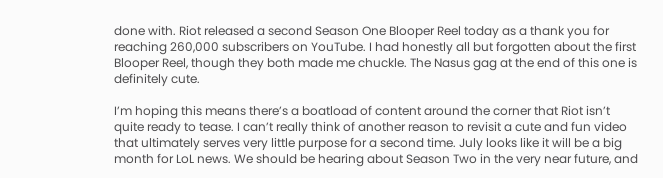done with. Riot released a second Season One Blooper Reel today as a thank you for reaching 260,000 subscribers on YouTube. I had honestly all but forgotten about the first Blooper Reel, though they both made me chuckle. The Nasus gag at the end of this one is definitely cute.

I’m hoping this means there’s a boatload of content around the corner that Riot isn’t quite ready to tease. I can’t really think of another reason to revisit a cute and fun video that ultimately serves very little purpose for a second time. July looks like it will be a big month for LoL news. We should be hearing about Season Two in the very near future, and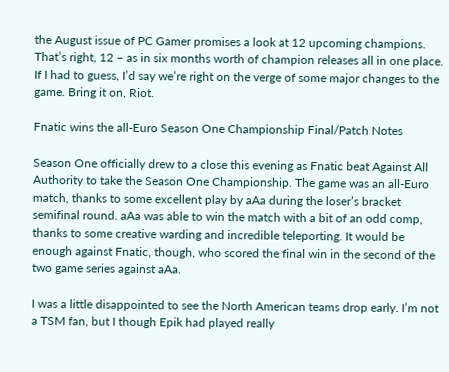the August issue of PC Gamer promises a look at 12 upcoming champions. That’s right, 12 – as in six months worth of champion releases all in one place. If I had to guess, I’d say we’re right on the verge of some major changes to the game. Bring it on, Riot.

Fnatic wins the all-Euro Season One Championship Final/Patch Notes

Season One officially drew to a close this evening as Fnatic beat Against All Authority to take the Season One Championship. The game was an all-Euro match, thanks to some excellent play by aAa during the loser’s bracket semifinal round. aAa was able to win the match with a bit of an odd comp, thanks to some creative warding and incredible teleporting. It would be enough against Fnatic, though, who scored the final win in the second of the two game series against aAa.

I was a little disappointed to see the North American teams drop early. I’m not a TSM fan, but I though Epik had played really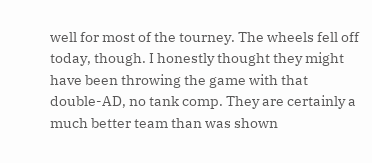well for most of the tourney. The wheels fell off today, though. I honestly thought they might have been throwing the game with that double-AD, no tank comp. They are certainly a much better team than was shown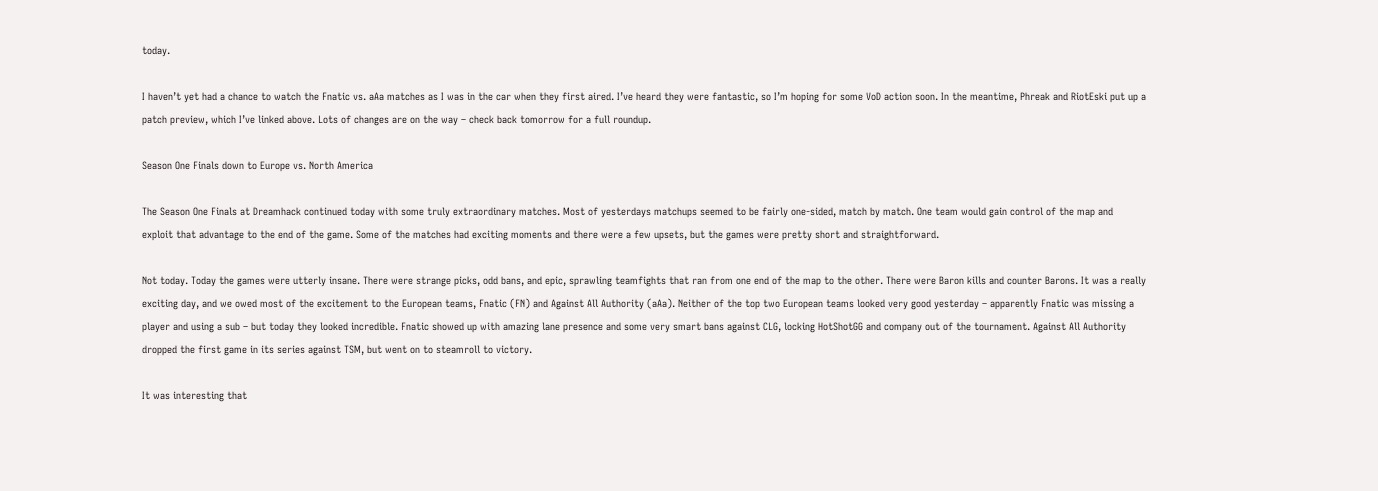today.

I haven’t yet had a chance to watch the Fnatic vs. aAa matches as I was in the car when they first aired. I’ve heard they were fantastic, so I’m hoping for some VoD action soon. In the meantime, Phreak and RiotEski put up a patch preview, which I’ve linked above. Lots of changes are on the way – check back tomorrow for a full roundup.

Season One Finals down to Europe vs. North America

The Season One Finals at Dreamhack continued today with some truly extraordinary matches. Most of yesterdays matchups seemed to be fairly one-sided, match by match. One team would gain control of the map and exploit that advantage to the end of the game. Some of the matches had exciting moments and there were a few upsets, but the games were pretty short and straightforward.

Not today. Today the games were utterly insane. There were strange picks, odd bans, and epic, sprawling teamfights that ran from one end of the map to the other. There were Baron kills and counter Barons. It was a really exciting day, and we owed most of the excitement to the European teams, Fnatic (FN) and Against All Authority (aAa). Neither of the top two European teams looked very good yesterday – apparently Fnatic was missing a player and using a sub – but today they looked incredible. Fnatic showed up with amazing lane presence and some very smart bans against CLG, locking HotShotGG and company out of the tournament. Against All Authority dropped the first game in its series against TSM, but went on to steamroll to victory.

It was interesting that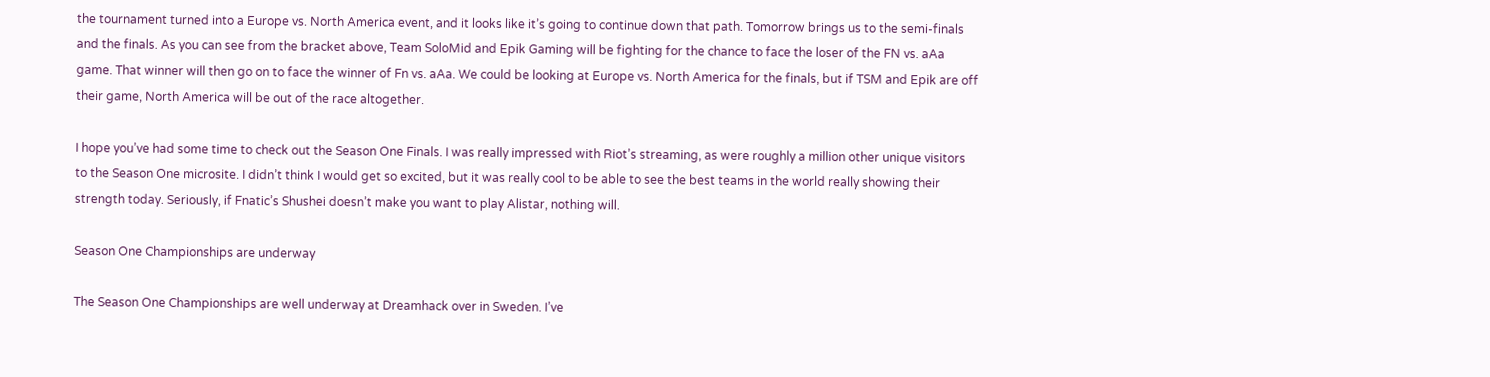the tournament turned into a Europe vs. North America event, and it looks like it’s going to continue down that path. Tomorrow brings us to the semi-finals and the finals. As you can see from the bracket above, Team SoloMid and Epik Gaming will be fighting for the chance to face the loser of the FN vs. aAa game. That winner will then go on to face the winner of Fn vs. aAa. We could be looking at Europe vs. North America for the finals, but if TSM and Epik are off their game, North America will be out of the race altogether.

I hope you’ve had some time to check out the Season One Finals. I was really impressed with Riot’s streaming, as were roughly a million other unique visitors to the Season One microsite. I didn’t think I would get so excited, but it was really cool to be able to see the best teams in the world really showing their strength today. Seriously, if Fnatic’s Shushei doesn’t make you want to play Alistar, nothing will.

Season One Championships are underway

The Season One Championships are well underway at Dreamhack over in Sweden. I’ve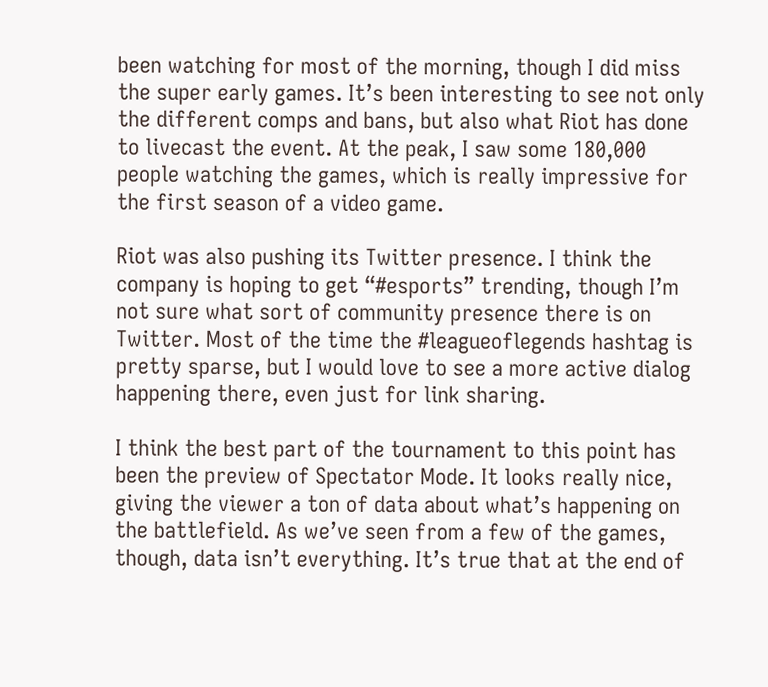been watching for most of the morning, though I did miss the super early games. It’s been interesting to see not only the different comps and bans, but also what Riot has done to livecast the event. At the peak, I saw some 180,000 people watching the games, which is really impressive for the first season of a video game.

Riot was also pushing its Twitter presence. I think the company is hoping to get “#esports” trending, though I’m not sure what sort of community presence there is on Twitter. Most of the time the #leagueoflegends hashtag is pretty sparse, but I would love to see a more active dialog happening there, even just for link sharing.

I think the best part of the tournament to this point has been the preview of Spectator Mode. It looks really nice, giving the viewer a ton of data about what’s happening on the battlefield. As we’ve seen from a few of the games, though, data isn’t everything. It’s true that at the end of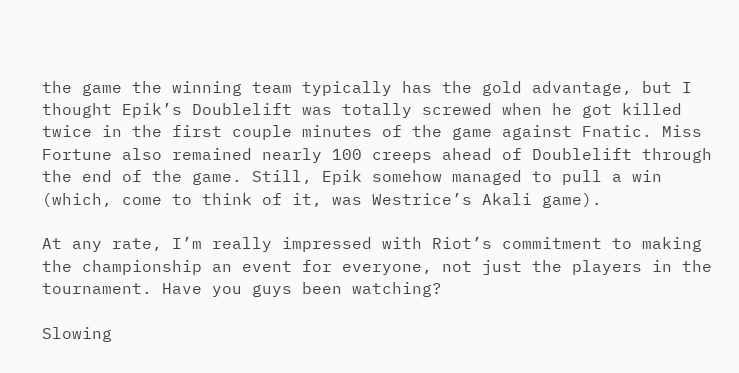the game the winning team typically has the gold advantage, but I thought Epik’s Doublelift was totally screwed when he got killed twice in the first couple minutes of the game against Fnatic. Miss Fortune also remained nearly 100 creeps ahead of Doublelift through the end of the game. Still, Epik somehow managed to pull a win (which, come to think of it, was Westrice’s Akali game).

At any rate, I’m really impressed with Riot’s commitment to making the championship an event for everyone, not just the players in the tournament. Have you guys been watching?

Slowing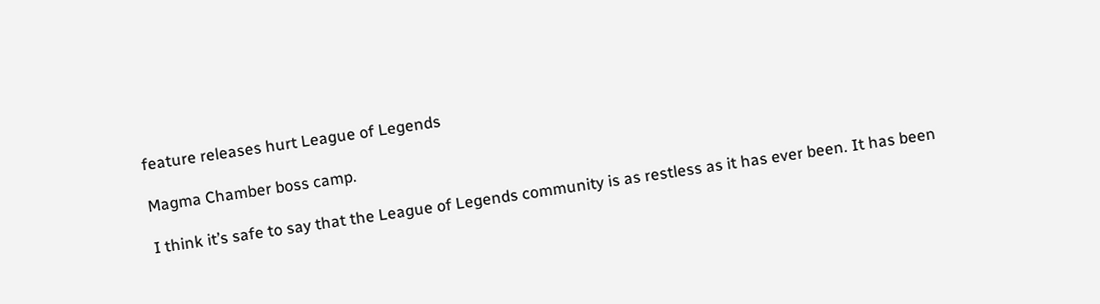feature releases hurt League of Legends

Magma Chamber boss camp.

I think it’s safe to say that the League of Legends community is as restless as it has ever been. It has been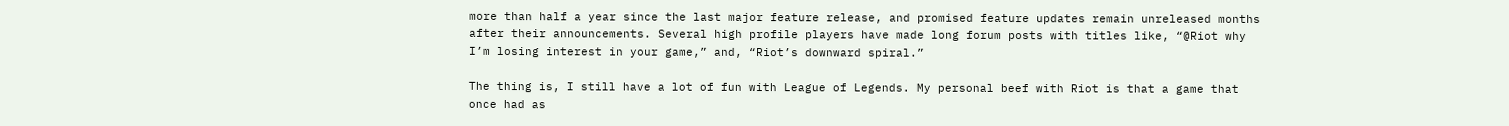more than half a year since the last major feature release, and promised feature updates remain unreleased months after their announcements. Several high profile players have made long forum posts with titles like, “@Riot why I’m losing interest in your game,” and, “Riot’s downward spiral.”

The thing is, I still have a lot of fun with League of Legends. My personal beef with Riot is that a game that once had as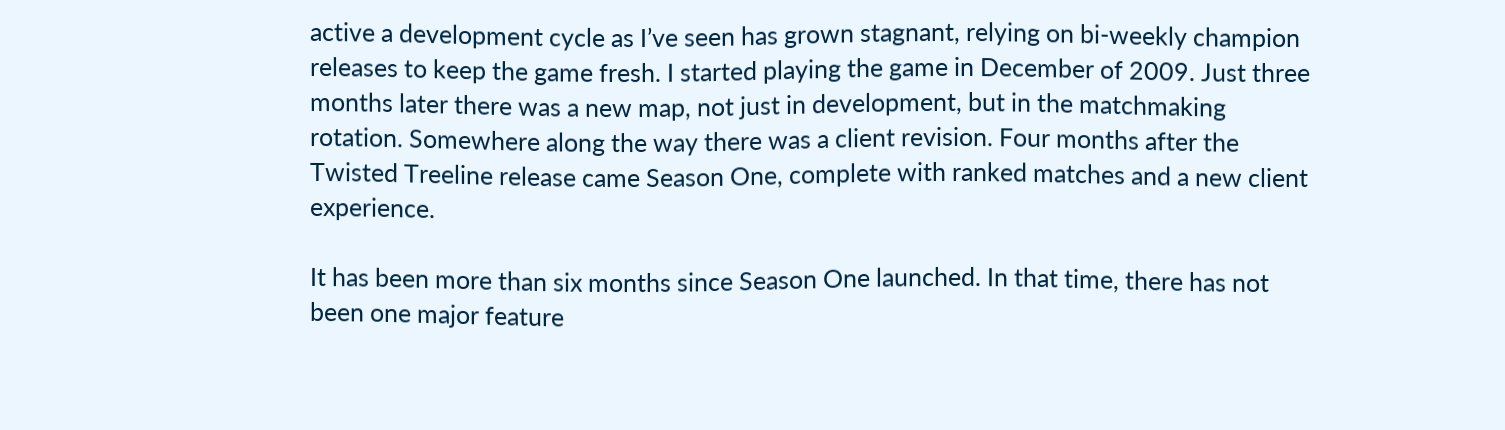active a development cycle as I’ve seen has grown stagnant, relying on bi-weekly champion releases to keep the game fresh. I started playing the game in December of 2009. Just three months later there was a new map, not just in development, but in the matchmaking rotation. Somewhere along the way there was a client revision. Four months after the Twisted Treeline release came Season One, complete with ranked matches and a new client experience.

It has been more than six months since Season One launched. In that time, there has not been one major feature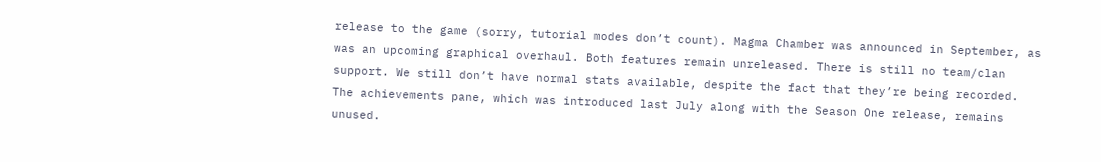release to the game (sorry, tutorial modes don’t count). Magma Chamber was announced in September, as was an upcoming graphical overhaul. Both features remain unreleased. There is still no team/clan support. We still don’t have normal stats available, despite the fact that they’re being recorded. The achievements pane, which was introduced last July along with the Season One release, remains unused.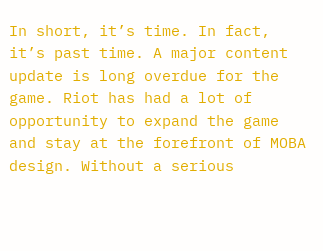In short, it’s time. In fact, it’s past time. A major content update is long overdue for the game. Riot has had a lot of opportunity to expand the game and stay at the forefront of MOBA design. Without a serious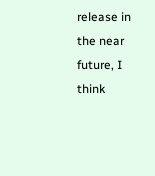release in the near future, I think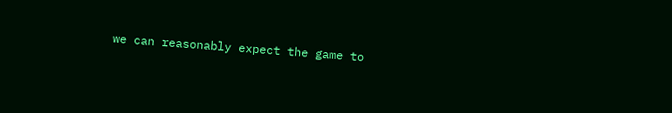we can reasonably expect the game to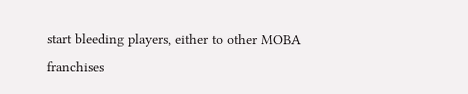start bleeding players, either to other MOBA franchises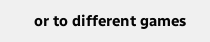or to different games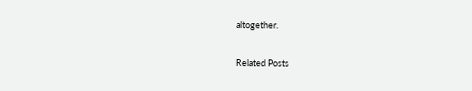altogether.

Related Posts